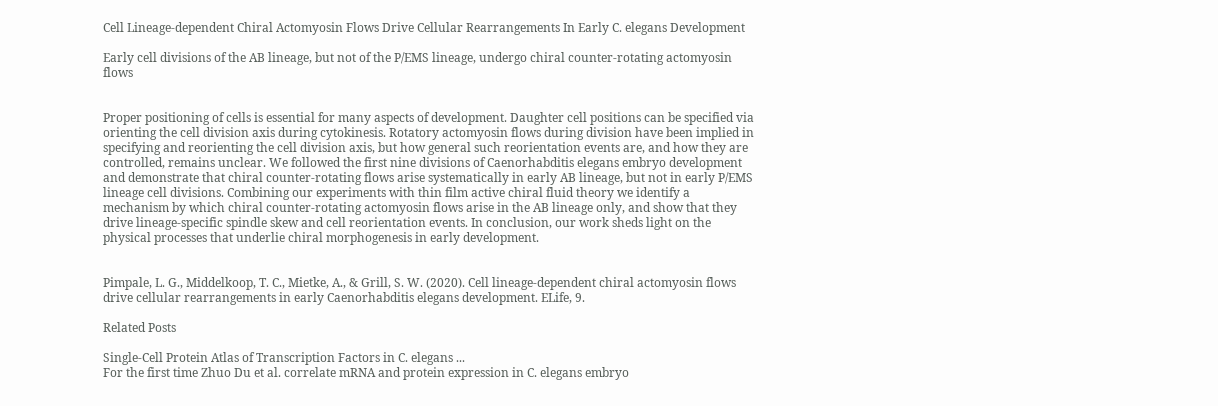Cell Lineage-dependent Chiral Actomyosin Flows Drive Cellular Rearrangements In Early C. elegans Development

Early cell divisions of the AB lineage, but not of the P/EMS lineage, undergo chiral counter-rotating actomyosin flows


Proper positioning of cells is essential for many aspects of development. Daughter cell positions can be specified via orienting the cell division axis during cytokinesis. Rotatory actomyosin flows during division have been implied in specifying and reorienting the cell division axis, but how general such reorientation events are, and how they are controlled, remains unclear. We followed the first nine divisions of Caenorhabditis elegans embryo development and demonstrate that chiral counter-rotating flows arise systematically in early AB lineage, but not in early P/EMS lineage cell divisions. Combining our experiments with thin film active chiral fluid theory we identify a mechanism by which chiral counter-rotating actomyosin flows arise in the AB lineage only, and show that they drive lineage-specific spindle skew and cell reorientation events. In conclusion, our work sheds light on the physical processes that underlie chiral morphogenesis in early development.


Pimpale, L. G., Middelkoop, T. C., Mietke, A., & Grill, S. W. (2020). Cell lineage-dependent chiral actomyosin flows drive cellular rearrangements in early Caenorhabditis elegans development. ELife, 9.

Related Posts

Single-Cell Protein Atlas of Transcription Factors in C. elegans ...
For the first time Zhuo Du et al. correlate mRNA and protein expression in C. elegans embryo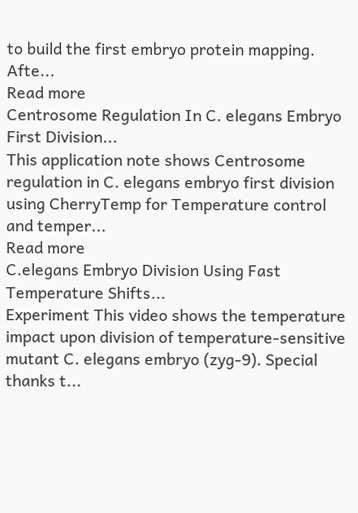to build the first embryo protein mapping. Afte...
Read more
Centrosome Regulation In C. elegans Embryo First Division...
This application note shows Centrosome regulation in C. elegans embryo first division using CherryTemp for Temperature control and temper...
Read more
C.elegans Embryo Division Using Fast Temperature Shifts...
Experiment This video shows the temperature impact upon division of temperature-sensitive mutant C. elegans embryo (zyg-9). Special thanks t...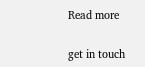Read more

get in touch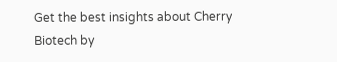Get the best insights about Cherry Biotech by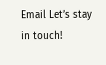Email Let’s stay in touch!